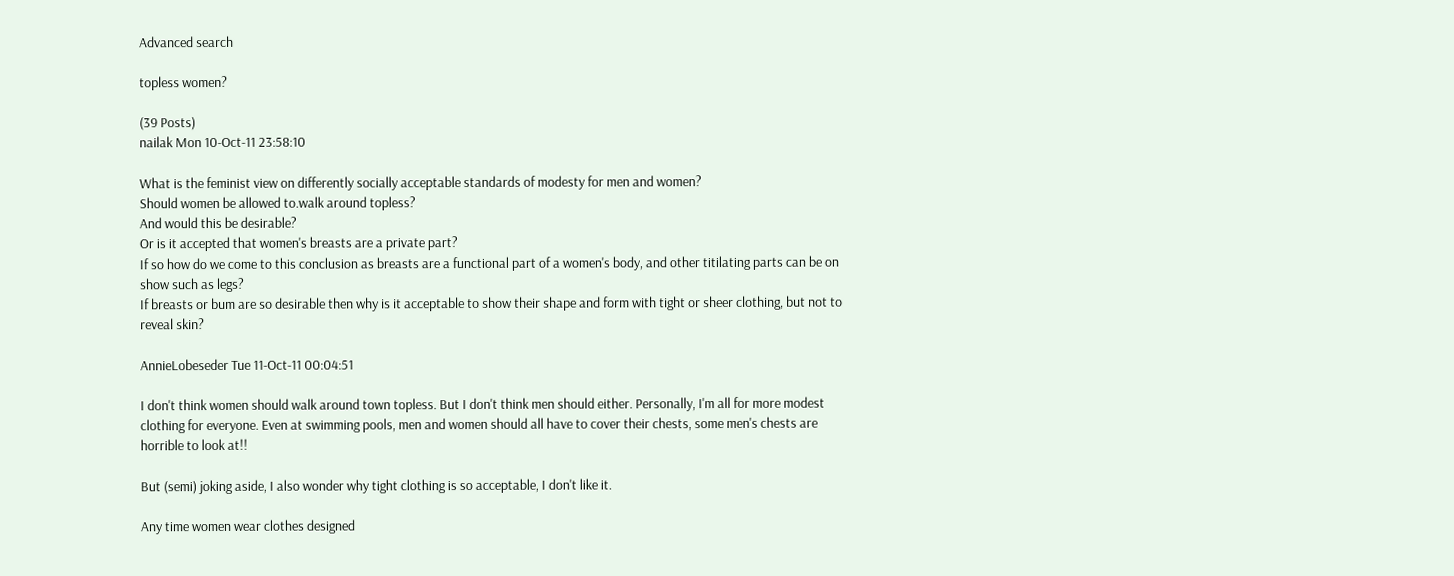Advanced search

topless women?

(39 Posts)
nailak Mon 10-Oct-11 23:58:10

What is the feminist view on differently socially acceptable standards of modesty for men and women?
Should women be allowed to.walk around topless?
And would this be desirable?
Or is it accepted that women's breasts are a private part?
If so how do we come to this conclusion as breasts are a functional part of a women's body, and other titilating parts can be on show such as legs?
If breasts or bum are so desirable then why is it acceptable to show their shape and form with tight or sheer clothing, but not to reveal skin?

AnnieLobeseder Tue 11-Oct-11 00:04:51

I don't think women should walk around town topless. But I don't think men should either. Personally, I'm all for more modest clothing for everyone. Even at swimming pools, men and women should all have to cover their chests, some men's chests are horrible to look at!!

But (semi) joking aside, I also wonder why tight clothing is so acceptable, I don't like it.

Any time women wear clothes designed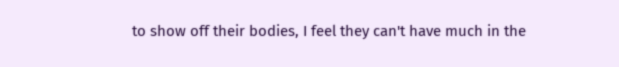to show off their bodies, I feel they can't have much in the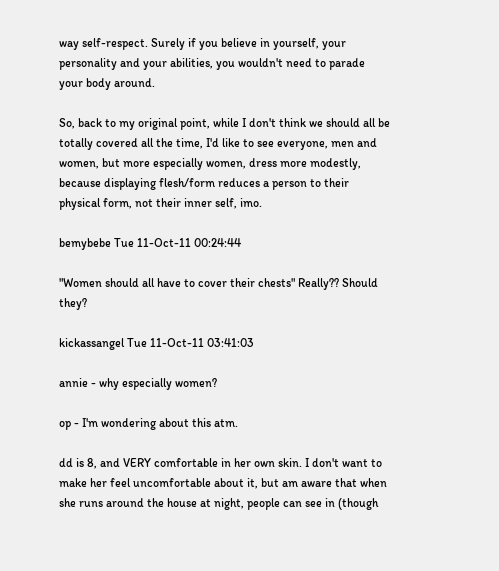way self-respect. Surely if you believe in yourself, your personality and your abilities, you wouldn't need to parade your body around.

So, back to my original point, while I don't think we should all be totally covered all the time, I'd like to see everyone, men and women, but more especially women, dress more modestly, because displaying flesh/form reduces a person to their physical form, not their inner self, imo.

bemybebe Tue 11-Oct-11 00:24:44

"Women should all have to cover their chests" Really?? Should they?

kickassangel Tue 11-Oct-11 03:41:03

annie - why especially women?

op - I'm wondering about this atm.

dd is 8, and VERY comfortable in her own skin. I don't want to make her feel uncomfortable about it, but am aware that when she runs around the house at night, people can see in (though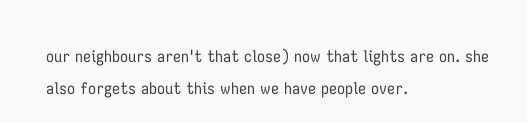our neighbours aren't that close) now that lights are on. she also forgets about this when we have people over.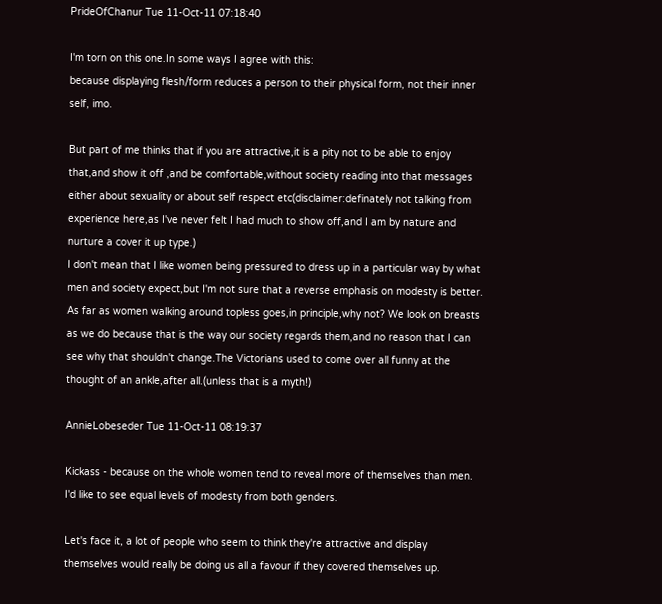PrideOfChanur Tue 11-Oct-11 07:18:40

I'm torn on this one.In some ways I agree with this:
because displaying flesh/form reduces a person to their physical form, not their inner self, imo.

But part of me thinks that if you are attractive,it is a pity not to be able to enjoy that,and show it off ,and be comfortable,without society reading into that messages either about sexuality or about self respect etc(disclaimer:definately not talking from experience here,as I've never felt I had much to show off,and I am by nature and nurture a cover it up type.)
I don't mean that I like women being pressured to dress up in a particular way by what men and society expect,but I'm not sure that a reverse emphasis on modesty is better.
As far as women walking around topless goes,in principle,why not? We look on breasts as we do because that is the way our society regards them,and no reason that I can see why that shouldn't change.The Victorians used to come over all funny at the thought of an ankle,after all.(unless that is a myth!)

AnnieLobeseder Tue 11-Oct-11 08:19:37

Kickass - because on the whole women tend to reveal more of themselves than men. I'd like to see equal levels of modesty from both genders.

Let's face it, a lot of people who seem to think they're attractive and display themselves would really be doing us all a favour if they covered themselves up.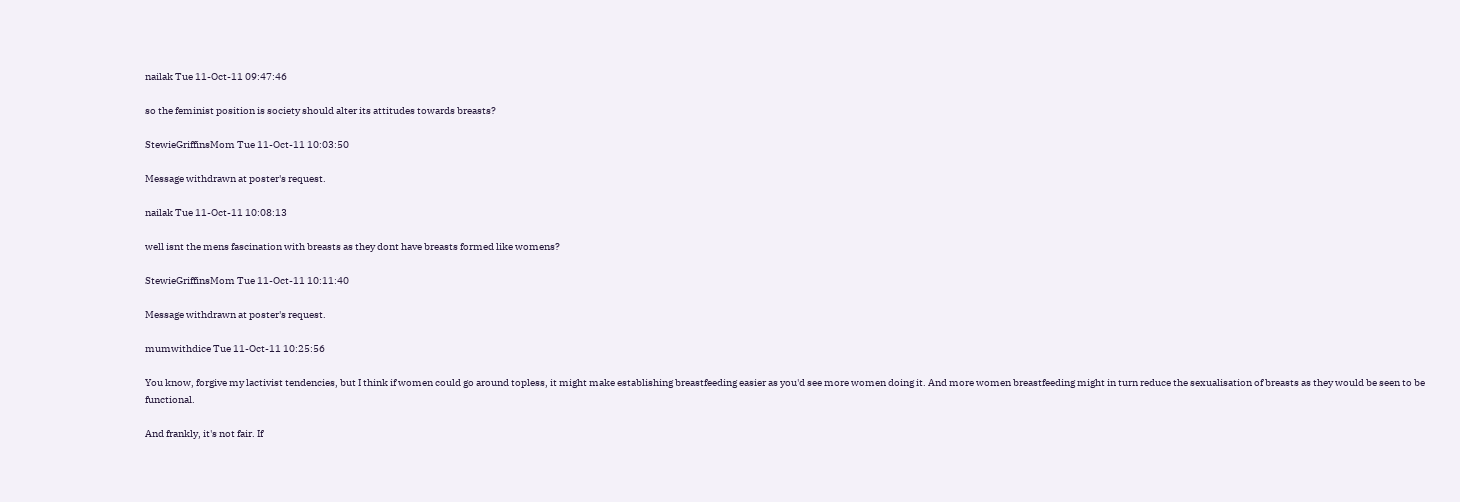nailak Tue 11-Oct-11 09:47:46

so the feminist position is society should alter its attitudes towards breasts?

StewieGriffinsMom Tue 11-Oct-11 10:03:50

Message withdrawn at poster's request.

nailak Tue 11-Oct-11 10:08:13

well isnt the mens fascination with breasts as they dont have breasts formed like womens?

StewieGriffinsMom Tue 11-Oct-11 10:11:40

Message withdrawn at poster's request.

mumwithdice Tue 11-Oct-11 10:25:56

You know, forgive my lactivist tendencies, but I think if women could go around topless, it might make establishing breastfeeding easier as you'd see more women doing it. And more women breastfeeding might in turn reduce the sexualisation of breasts as they would be seen to be functional.

And frankly, it's not fair. If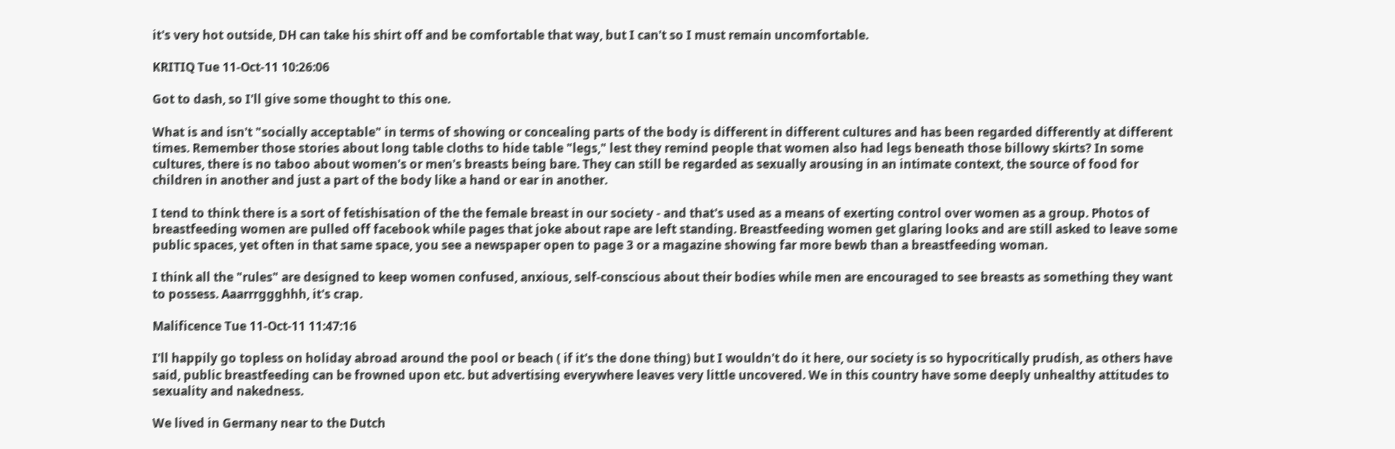it's very hot outside, DH can take his shirt off and be comfortable that way, but I can't so I must remain uncomfortable.

KRITIQ Tue 11-Oct-11 10:26:06

Got to dash, so I'll give some thought to this one.

What is and isn't "socially acceptable" in terms of showing or concealing parts of the body is different in different cultures and has been regarded differently at different times. Remember those stories about long table cloths to hide table "legs," lest they remind people that women also had legs beneath those billowy skirts? In some cultures, there is no taboo about women's or men's breasts being bare. They can still be regarded as sexually arousing in an intimate context, the source of food for children in another and just a part of the body like a hand or ear in another.

I tend to think there is a sort of fetishisation of the the female breast in our society - and that's used as a means of exerting control over women as a group. Photos of breastfeeding women are pulled off facebook while pages that joke about rape are left standing. Breastfeeding women get glaring looks and are still asked to leave some public spaces, yet often in that same space, you see a newspaper open to page 3 or a magazine showing far more bewb than a breastfeeding woman.

I think all the "rules" are designed to keep women confused, anxious, self-conscious about their bodies while men are encouraged to see breasts as something they want to possess. Aaarrrggghhh, it's crap.

Malificence Tue 11-Oct-11 11:47:16

I'll happily go topless on holiday abroad around the pool or beach ( if it's the done thing) but I wouldn't do it here, our society is so hypocritically prudish, as others have said, public breastfeeding can be frowned upon etc. but advertising everywhere leaves very little uncovered. We in this country have some deeply unhealthy attitudes to sexuality and nakedness.

We lived in Germany near to the Dutch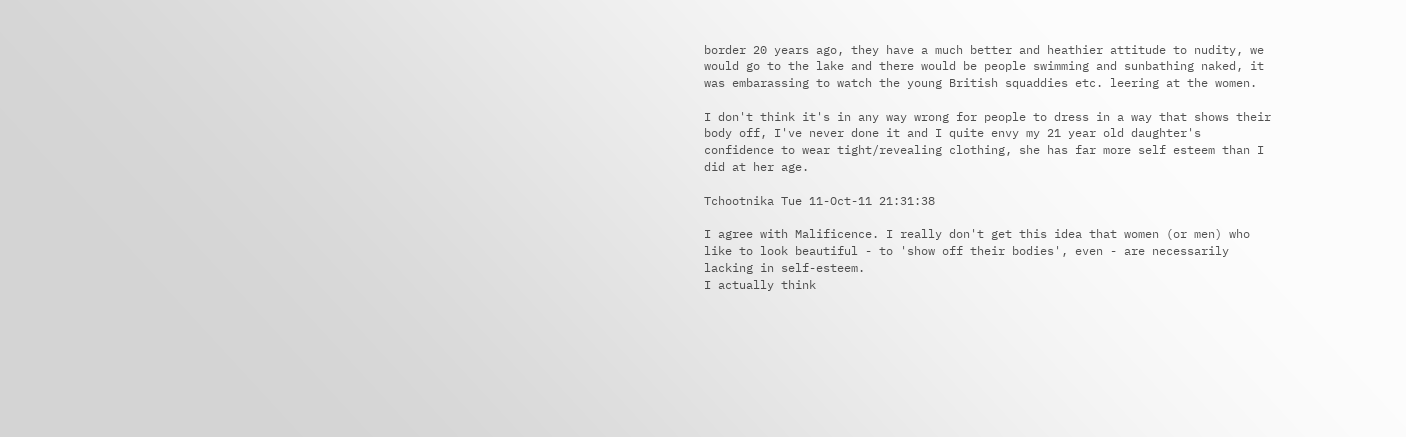border 20 years ago, they have a much better and heathier attitude to nudity, we would go to the lake and there would be people swimming and sunbathing naked, it was embarassing to watch the young British squaddies etc. leering at the women.

I don't think it's in any way wrong for people to dress in a way that shows their body off, I've never done it and I quite envy my 21 year old daughter's confidence to wear tight/revealing clothing, she has far more self esteem than I did at her age.

Tchootnika Tue 11-Oct-11 21:31:38

I agree with Malificence. I really don't get this idea that women (or men) who like to look beautiful - to 'show off their bodies', even - are necessarily lacking in self-esteem.
I actually think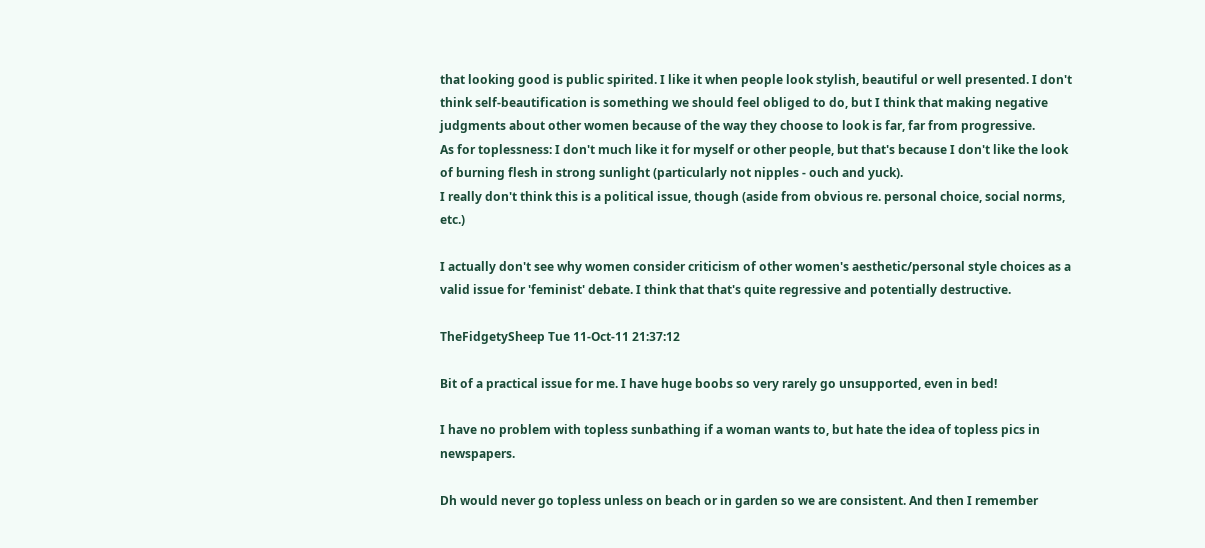that looking good is public spirited. I like it when people look stylish, beautiful or well presented. I don't think self-beautification is something we should feel obliged to do, but I think that making negative judgments about other women because of the way they choose to look is far, far from progressive.
As for toplessness: I don't much like it for myself or other people, but that's because I don't like the look of burning flesh in strong sunlight (particularly not nipples - ouch and yuck).
I really don't think this is a political issue, though (aside from obvious re. personal choice, social norms, etc.)

I actually don't see why women consider criticism of other women's aesthetic/personal style choices as a valid issue for 'feminist' debate. I think that that's quite regressive and potentially destructive.

TheFidgetySheep Tue 11-Oct-11 21:37:12

Bit of a practical issue for me. I have huge boobs so very rarely go unsupported, even in bed!

I have no problem with topless sunbathing if a woman wants to, but hate the idea of topless pics in newspapers.

Dh would never go topless unless on beach or in garden so we are consistent. And then I remember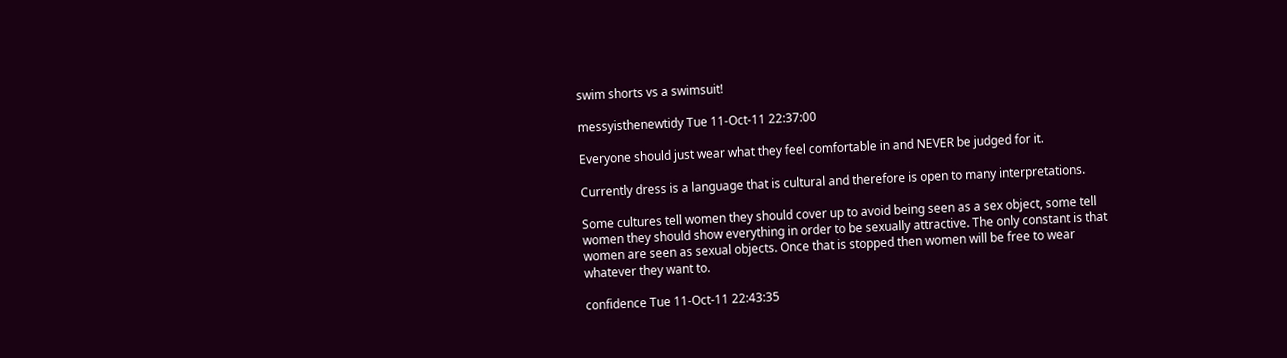swim shorts vs a swimsuit!

messyisthenewtidy Tue 11-Oct-11 22:37:00

Everyone should just wear what they feel comfortable in and NEVER be judged for it.

Currently dress is a language that is cultural and therefore is open to many interpretations.

Some cultures tell women they should cover up to avoid being seen as a sex object, some tell women they should show everything in order to be sexually attractive. The only constant is that women are seen as sexual objects. Once that is stopped then women will be free to wear whatever they want to.

confidence Tue 11-Oct-11 22:43:35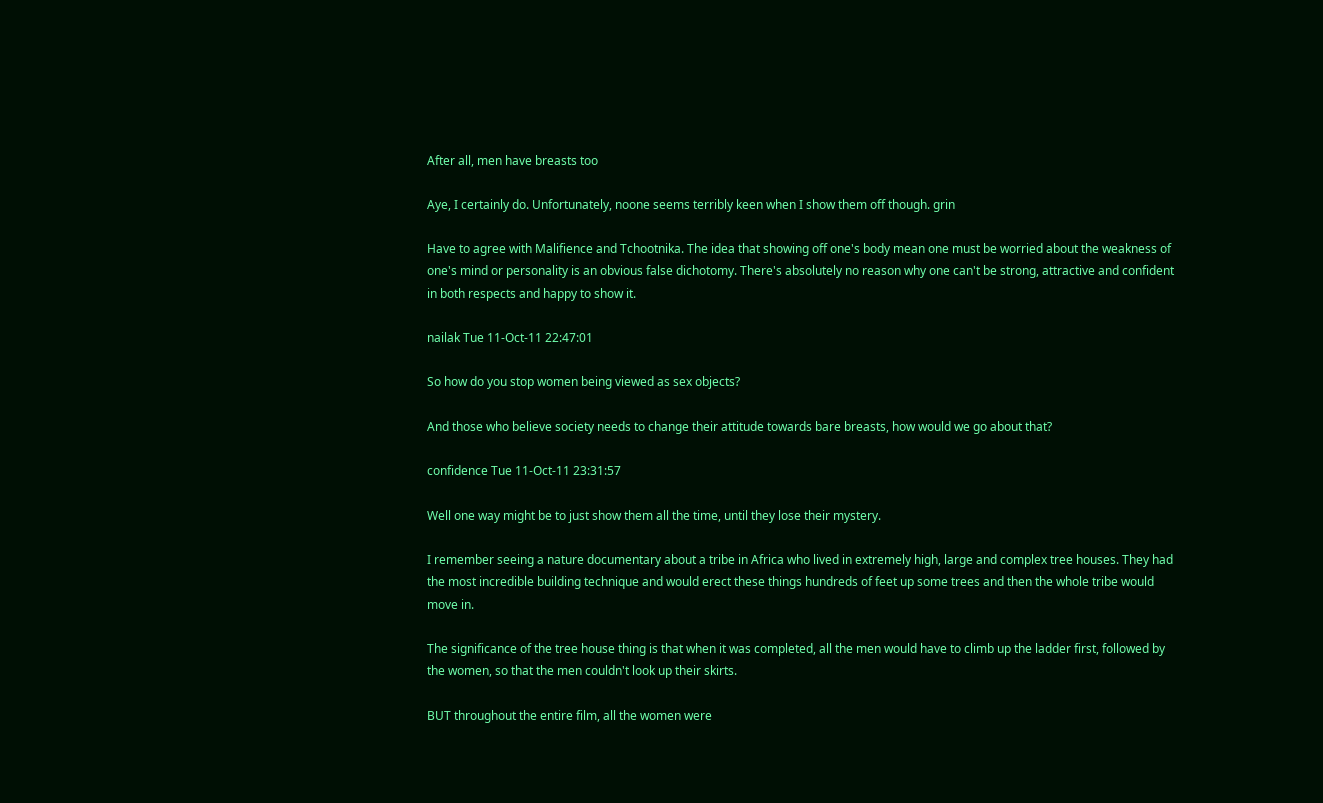After all, men have breasts too

Aye, I certainly do. Unfortunately, noone seems terribly keen when I show them off though. grin

Have to agree with Malifience and Tchootnika. The idea that showing off one's body mean one must be worried about the weakness of one's mind or personality is an obvious false dichotomy. There's absolutely no reason why one can't be strong, attractive and confident in both respects and happy to show it.

nailak Tue 11-Oct-11 22:47:01

So how do you stop women being viewed as sex objects?

And those who believe society needs to change their attitude towards bare breasts, how would we go about that?

confidence Tue 11-Oct-11 23:31:57

Well one way might be to just show them all the time, until they lose their mystery.

I remember seeing a nature documentary about a tribe in Africa who lived in extremely high, large and complex tree houses. They had the most incredible building technique and would erect these things hundreds of feet up some trees and then the whole tribe would move in.

The significance of the tree house thing is that when it was completed, all the men would have to climb up the ladder first, followed by the women, so that the men couldn't look up their skirts.

BUT throughout the entire film, all the women were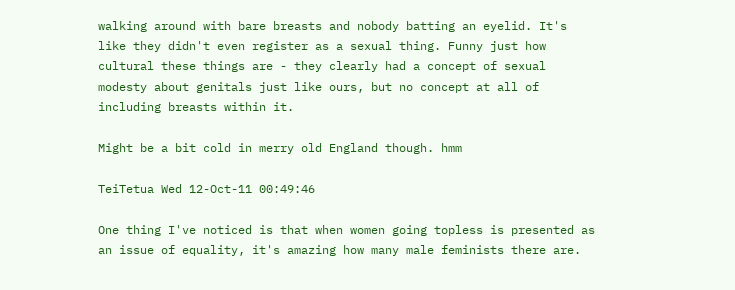walking around with bare breasts and nobody batting an eyelid. It's like they didn't even register as a sexual thing. Funny just how cultural these things are - they clearly had a concept of sexual modesty about genitals just like ours, but no concept at all of including breasts within it.

Might be a bit cold in merry old England though. hmm

TeiTetua Wed 12-Oct-11 00:49:46

One thing I've noticed is that when women going topless is presented as an issue of equality, it's amazing how many male feminists there are.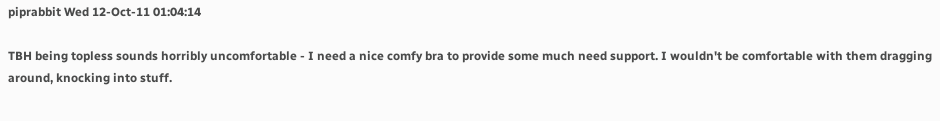piprabbit Wed 12-Oct-11 01:04:14

TBH being topless sounds horribly uncomfortable - I need a nice comfy bra to provide some much need support. I wouldn't be comfortable with them dragging around, knocking into stuff.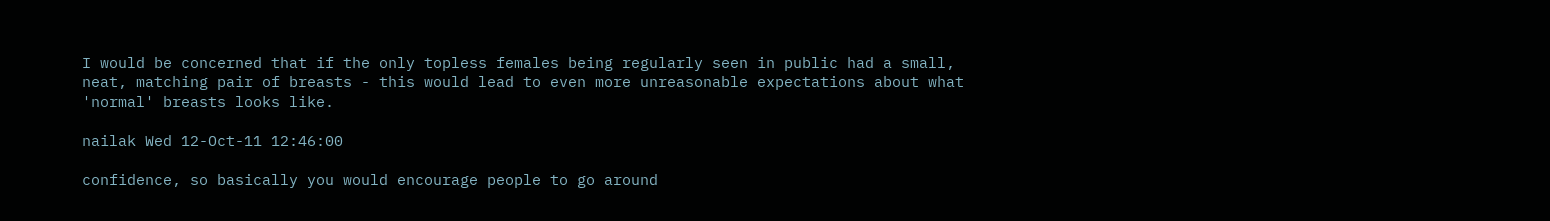I would be concerned that if the only topless females being regularly seen in public had a small, neat, matching pair of breasts - this would lead to even more unreasonable expectations about what 'normal' breasts looks like.

nailak Wed 12-Oct-11 12:46:00

confidence, so basically you would encourage people to go around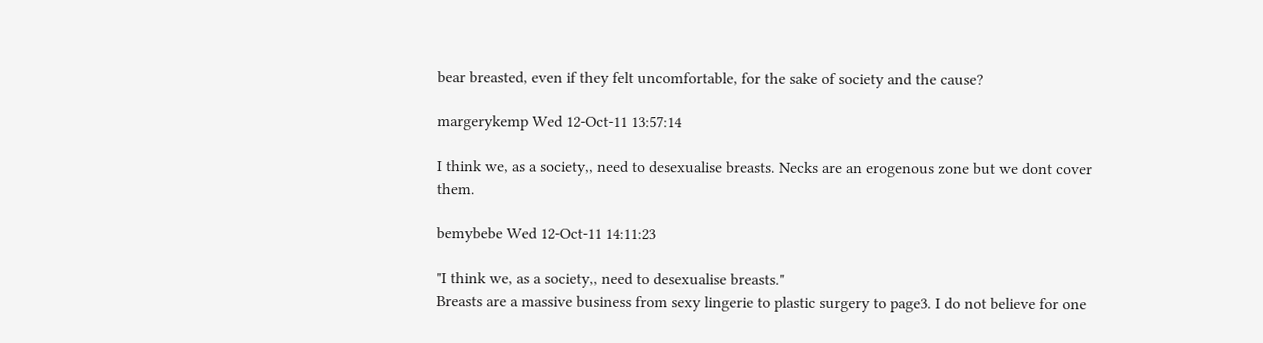bear breasted, even if they felt uncomfortable, for the sake of society and the cause?

margerykemp Wed 12-Oct-11 13:57:14

I think we, as a society,, need to desexualise breasts. Necks are an erogenous zone but we dont cover them.

bemybebe Wed 12-Oct-11 14:11:23

"I think we, as a society,, need to desexualise breasts."
Breasts are a massive business from sexy lingerie to plastic surgery to page3. I do not believe for one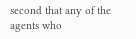second that any of the agents who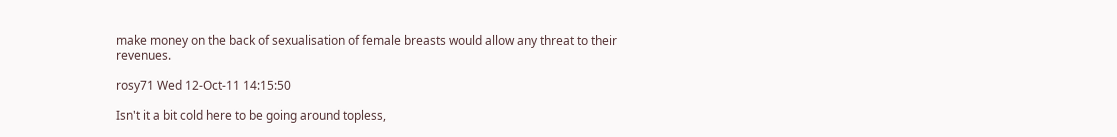make money on the back of sexualisation of female breasts would allow any threat to their revenues.

rosy71 Wed 12-Oct-11 14:15:50

Isn't it a bit cold here to be going around topless,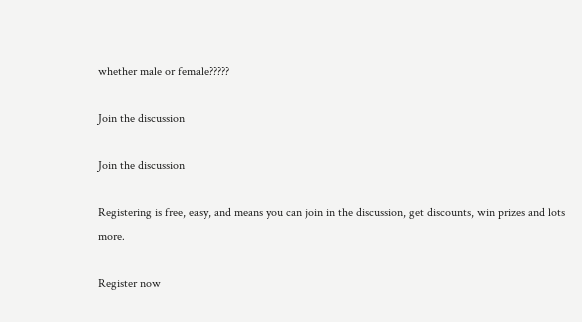whether male or female?????

Join the discussion

Join the discussion

Registering is free, easy, and means you can join in the discussion, get discounts, win prizes and lots more.

Register now